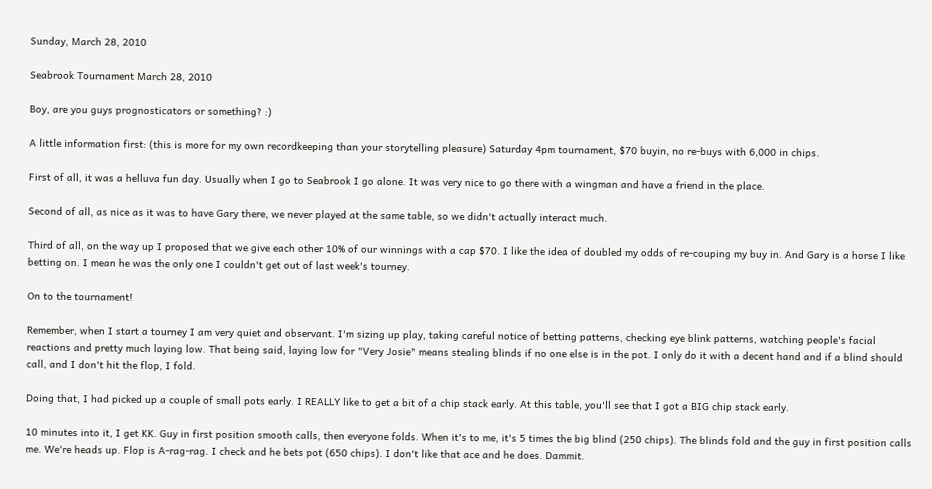Sunday, March 28, 2010

Seabrook Tournament March 28, 2010

Boy, are you guys prognosticators or something? :)

A little information first: (this is more for my own recordkeeping than your storytelling pleasure) Saturday 4pm tournament, $70 buyin, no re-buys with 6,000 in chips.

First of all, it was a helluva fun day. Usually when I go to Seabrook I go alone. It was very nice to go there with a wingman and have a friend in the place.

Second of all, as nice as it was to have Gary there, we never played at the same table, so we didn't actually interact much.

Third of all, on the way up I proposed that we give each other 10% of our winnings with a cap $70. I like the idea of doubled my odds of re-couping my buy in. And Gary is a horse I like betting on. I mean he was the only one I couldn't get out of last week's tourney.

On to the tournament!

Remember, when I start a tourney I am very quiet and observant. I'm sizing up play, taking careful notice of betting patterns, checking eye blink patterns, watching people's facial reactions and pretty much laying low. That being said, laying low for "Very Josie" means stealing blinds if no one else is in the pot. I only do it with a decent hand and if a blind should call, and I don't hit the flop, I fold.

Doing that, I had picked up a couple of small pots early. I REALLY like to get a bit of a chip stack early. At this table, you'll see that I got a BIG chip stack early.

10 minutes into it, I get KK. Guy in first position smooth calls, then everyone folds. When it's to me, it's 5 times the big blind (250 chips). The blinds fold and the guy in first position calls me. We're heads up. Flop is A-rag-rag. I check and he bets pot (650 chips). I don't like that ace and he does. Dammit.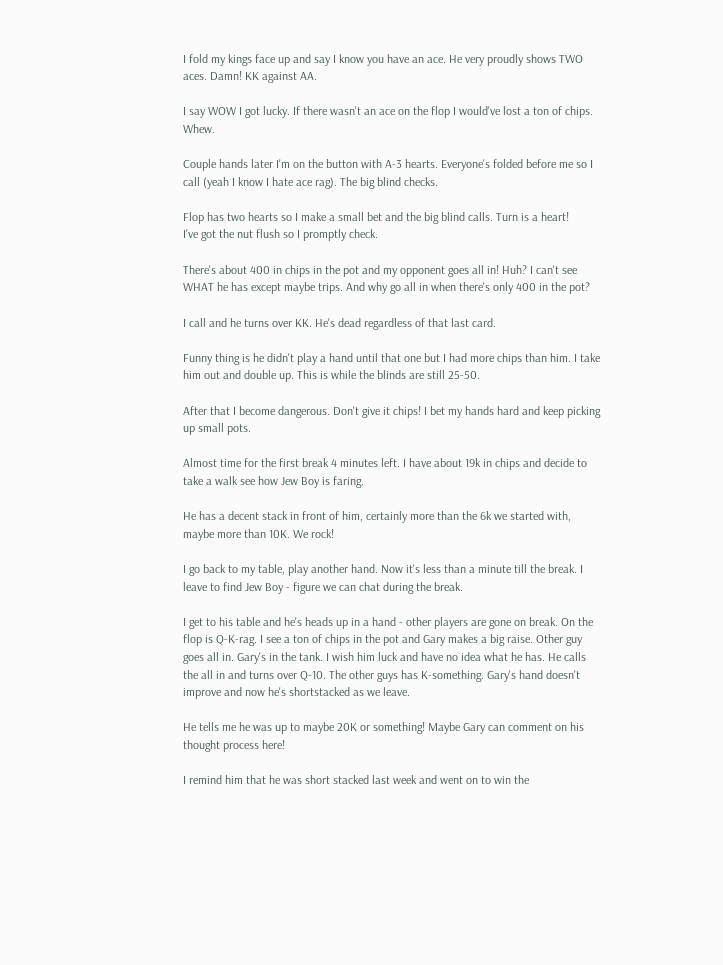I fold my kings face up and say I know you have an ace. He very proudly shows TWO aces. Damn! KK against AA.

I say WOW I got lucky. If there wasn't an ace on the flop I would've lost a ton of chips. Whew.

Couple hands later I'm on the button with A-3 hearts. Everyone's folded before me so I call (yeah I know I hate ace rag). The big blind checks.

Flop has two hearts so I make a small bet and the big blind calls. Turn is a heart!
I've got the nut flush so I promptly check.

There's about 400 in chips in the pot and my opponent goes all in! Huh? I can't see WHAT he has except maybe trips. And why go all in when there's only 400 in the pot?

I call and he turns over KK. He's dead regardless of that last card.

Funny thing is he didn't play a hand until that one but I had more chips than him. I take him out and double up. This is while the blinds are still 25-50.

After that I become dangerous. Don't give it chips! I bet my hands hard and keep picking up small pots.

Almost time for the first break 4 minutes left. I have about 19k in chips and decide to take a walk see how Jew Boy is faring.

He has a decent stack in front of him, certainly more than the 6k we started with, maybe more than 10K. We rock!

I go back to my table, play another hand. Now it's less than a minute till the break. I leave to find Jew Boy - figure we can chat during the break.

I get to his table and he's heads up in a hand - other players are gone on break. On the flop is Q-K-rag. I see a ton of chips in the pot and Gary makes a big raise. Other guy goes all in. Gary's in the tank. I wish him luck and have no idea what he has. He calls the all in and turns over Q-10. The other guys has K-something. Gary's hand doesn't improve and now he's shortstacked as we leave.

He tells me he was up to maybe 20K or something! Maybe Gary can comment on his thought process here!

I remind him that he was short stacked last week and went on to win the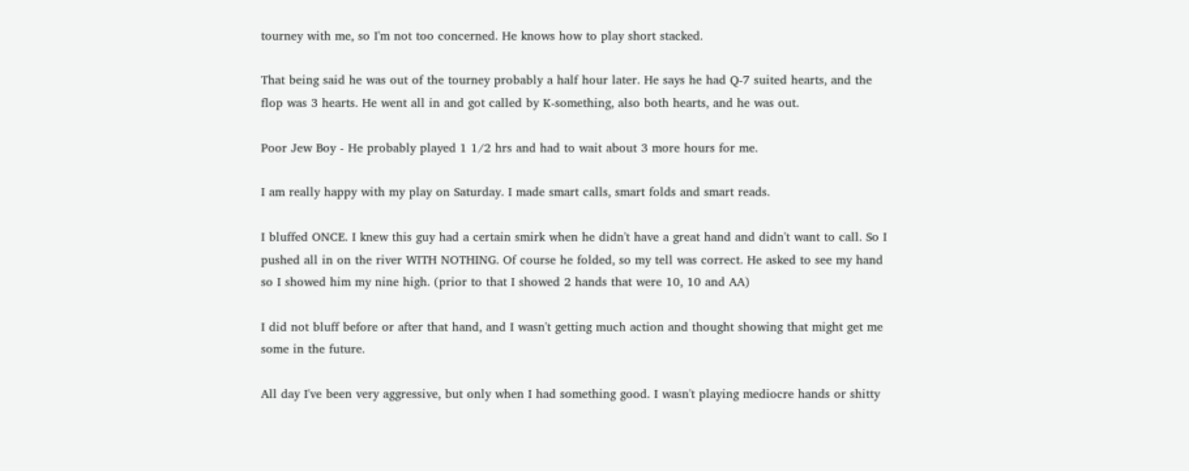tourney with me, so I'm not too concerned. He knows how to play short stacked.

That being said he was out of the tourney probably a half hour later. He says he had Q-7 suited hearts, and the flop was 3 hearts. He went all in and got called by K-something, also both hearts, and he was out.

Poor Jew Boy - He probably played 1 1/2 hrs and had to wait about 3 more hours for me.

I am really happy with my play on Saturday. I made smart calls, smart folds and smart reads.

I bluffed ONCE. I knew this guy had a certain smirk when he didn't have a great hand and didn't want to call. So I pushed all in on the river WITH NOTHING. Of course he folded, so my tell was correct. He asked to see my hand so I showed him my nine high. (prior to that I showed 2 hands that were 10, 10 and AA)

I did not bluff before or after that hand, and I wasn't getting much action and thought showing that might get me some in the future.

All day I've been very aggressive, but only when I had something good. I wasn't playing mediocre hands or shitty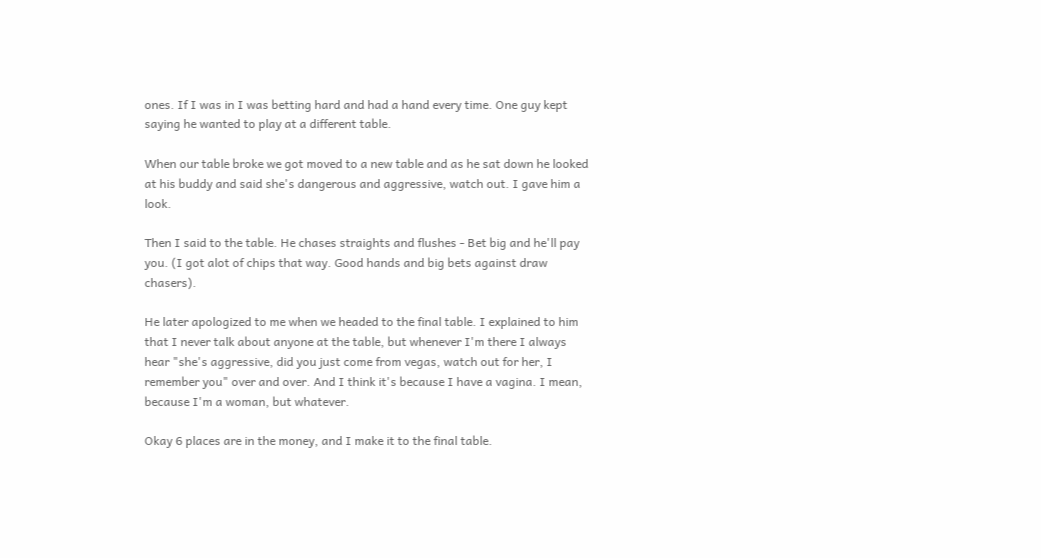ones. If I was in I was betting hard and had a hand every time. One guy kept saying he wanted to play at a different table.

When our table broke we got moved to a new table and as he sat down he looked at his buddy and said she's dangerous and aggressive, watch out. I gave him a look.

Then I said to the table. He chases straights and flushes - Bet big and he'll pay you. (I got alot of chips that way. Good hands and big bets against draw chasers).

He later apologized to me when we headed to the final table. I explained to him that I never talk about anyone at the table, but whenever I'm there I always hear "she's aggressive, did you just come from vegas, watch out for her, I remember you" over and over. And I think it's because I have a vagina. I mean, because I'm a woman, but whatever.

Okay 6 places are in the money, and I make it to the final table.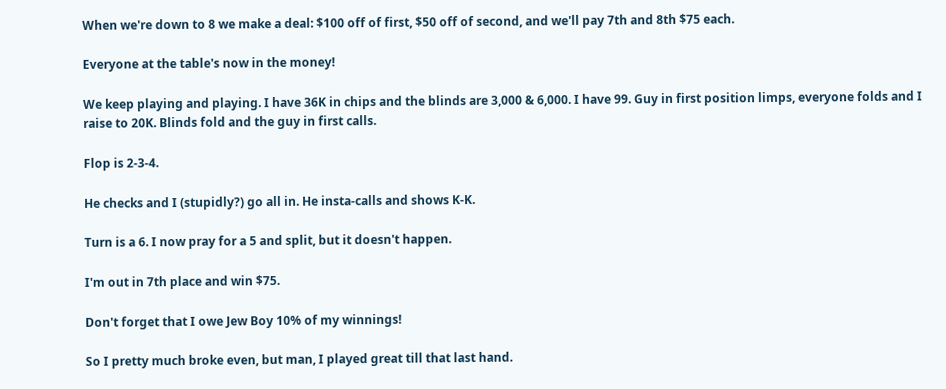When we're down to 8 we make a deal: $100 off of first, $50 off of second, and we'll pay 7th and 8th $75 each.

Everyone at the table's now in the money!

We keep playing and playing. I have 36K in chips and the blinds are 3,000 & 6,000. I have 99. Guy in first position limps, everyone folds and I raise to 20K. Blinds fold and the guy in first calls.

Flop is 2-3-4.

He checks and I (stupidly?) go all in. He insta-calls and shows K-K.

Turn is a 6. I now pray for a 5 and split, but it doesn't happen.

I'm out in 7th place and win $75.

Don't forget that I owe Jew Boy 10% of my winnings!

So I pretty much broke even, but man, I played great till that last hand.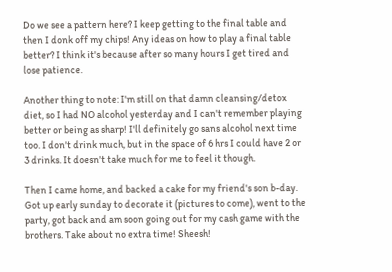Do we see a pattern here? I keep getting to the final table and then I donk off my chips! Any ideas on how to play a final table better? I think it's because after so many hours I get tired and lose patience.

Another thing to note: I'm still on that damn cleansing/detox diet, so I had NO alcohol yesterday and I can't remember playing better or being as sharp! I'll definitely go sans alcohol next time too. I don't drink much, but in the space of 6 hrs I could have 2 or 3 drinks. It doesn't take much for me to feel it though.

Then I came home, and backed a cake for my friend's son b-day. Got up early sunday to decorate it (pictures to come), went to the party, got back and am soon going out for my cash game with the brothers. Take about no extra time! Sheesh!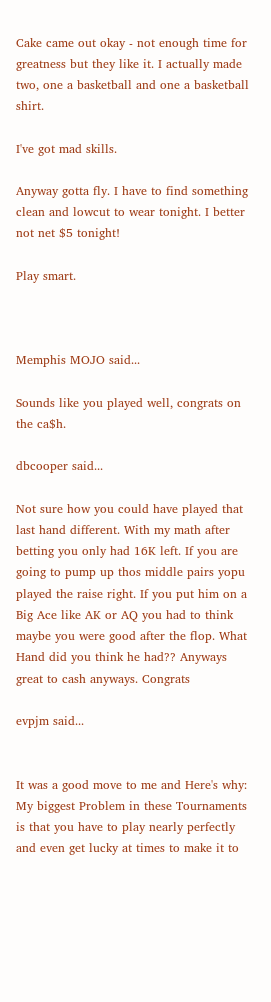Cake came out okay - not enough time for greatness but they like it. I actually made two, one a basketball and one a basketball shirt.

I've got mad skills.

Anyway gotta fly. I have to find something clean and lowcut to wear tonight. I better not net $5 tonight!

Play smart.



Memphis MOJO said...

Sounds like you played well, congrats on the ca$h.

dbcooper said...

Not sure how you could have played that last hand different. With my math after betting you only had 16K left. If you are going to pump up thos middle pairs yopu played the raise right. If you put him on a Big Ace like AK or AQ you had to think maybe you were good after the flop. What Hand did you think he had?? Anyways great to cash anyways. Congrats

evpjm said...


It was a good move to me and Here's why: My biggest Problem in these Tournaments is that you have to play nearly perfectly and even get lucky at times to make it to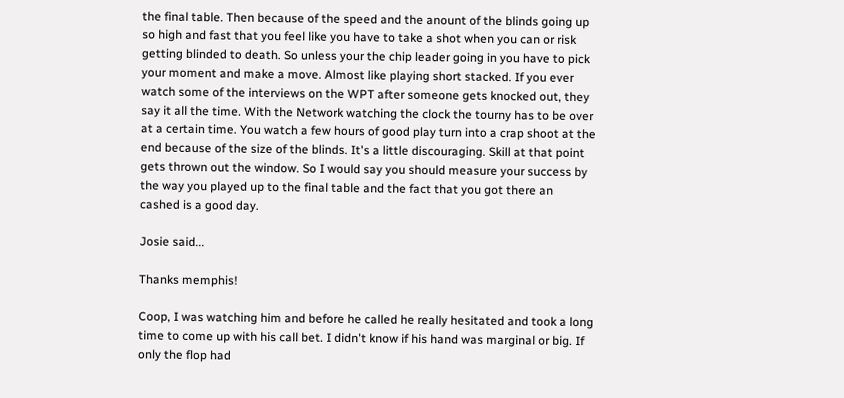the final table. Then because of the speed and the anount of the blinds going up so high and fast that you feel like you have to take a shot when you can or risk getting blinded to death. So unless your the chip leader going in you have to pick your moment and make a move. Almost like playing short stacked. If you ever watch some of the interviews on the WPT after someone gets knocked out, they say it all the time. With the Network watching the clock the tourny has to be over at a certain time. You watch a few hours of good play turn into a crap shoot at the end because of the size of the blinds. It's a little discouraging. Skill at that point gets thrown out the window. So I would say you should measure your success by the way you played up to the final table and the fact that you got there an cashed is a good day.

Josie said...

Thanks memphis!

Coop, I was watching him and before he called he really hesitated and took a long time to come up with his call bet. I didn't know if his hand was marginal or big. If only the flop had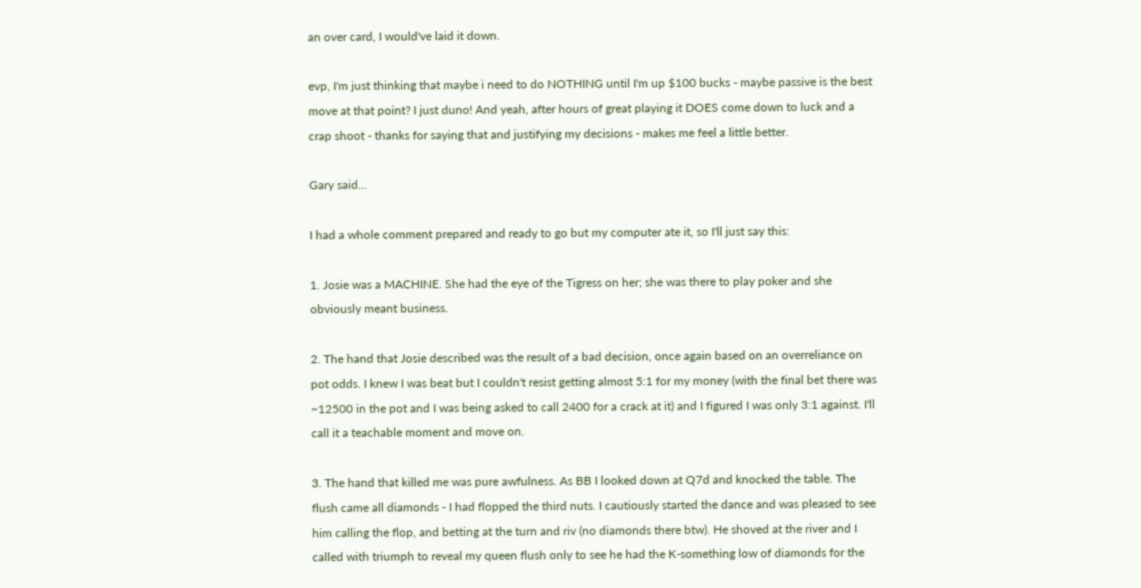an over card, I would've laid it down.

evp, I'm just thinking that maybe i need to do NOTHING until I'm up $100 bucks - maybe passive is the best move at that point? I just duno! And yeah, after hours of great playing it DOES come down to luck and a crap shoot - thanks for saying that and justifying my decisions - makes me feel a little better.

Gary said...

I had a whole comment prepared and ready to go but my computer ate it, so I'll just say this:

1. Josie was a MACHINE. She had the eye of the Tigress on her; she was there to play poker and she obviously meant business.

2. The hand that Josie described was the result of a bad decision, once again based on an overreliance on pot odds. I knew I was beat but I couldn't resist getting almost 5:1 for my money (with the final bet there was ~12500 in the pot and I was being asked to call 2400 for a crack at it) and I figured I was only 3:1 against. I'll call it a teachable moment and move on.

3. The hand that killed me was pure awfulness. As BB I looked down at Q7d and knocked the table. The flush came all diamonds - I had flopped the third nuts. I cautiously started the dance and was pleased to see him calling the flop, and betting at the turn and riv (no diamonds there btw). He shoved at the river and I called with triumph to reveal my queen flush only to see he had the K-something low of diamonds for the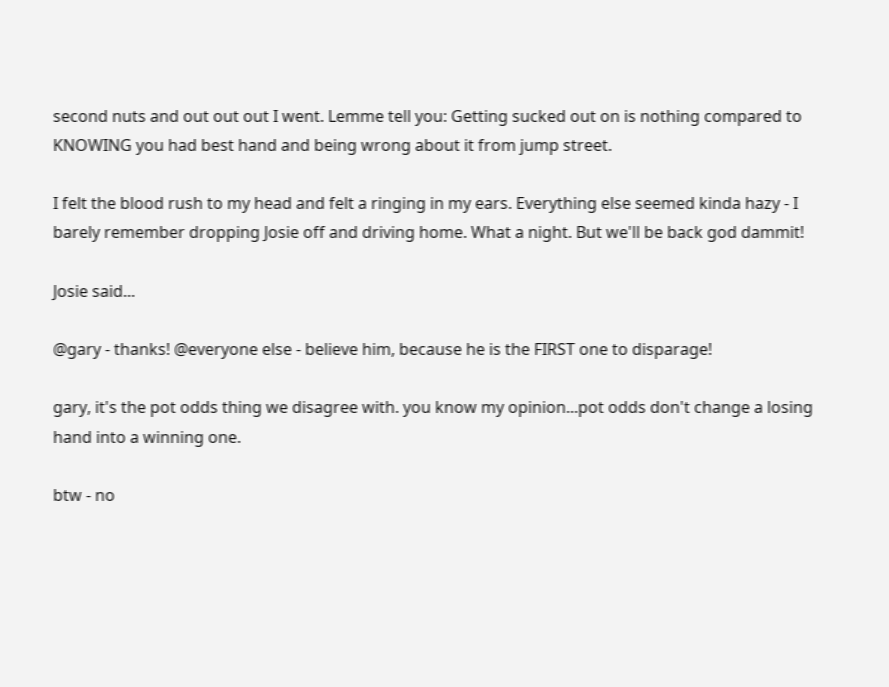second nuts and out out out I went. Lemme tell you: Getting sucked out on is nothing compared to KNOWING you had best hand and being wrong about it from jump street.

I felt the blood rush to my head and felt a ringing in my ears. Everything else seemed kinda hazy - I barely remember dropping Josie off and driving home. What a night. But we'll be back god dammit!

Josie said...

@gary - thanks! @everyone else - believe him, because he is the FIRST one to disparage!

gary, it's the pot odds thing we disagree with. you know my opinion...pot odds don't change a losing hand into a winning one.

btw - no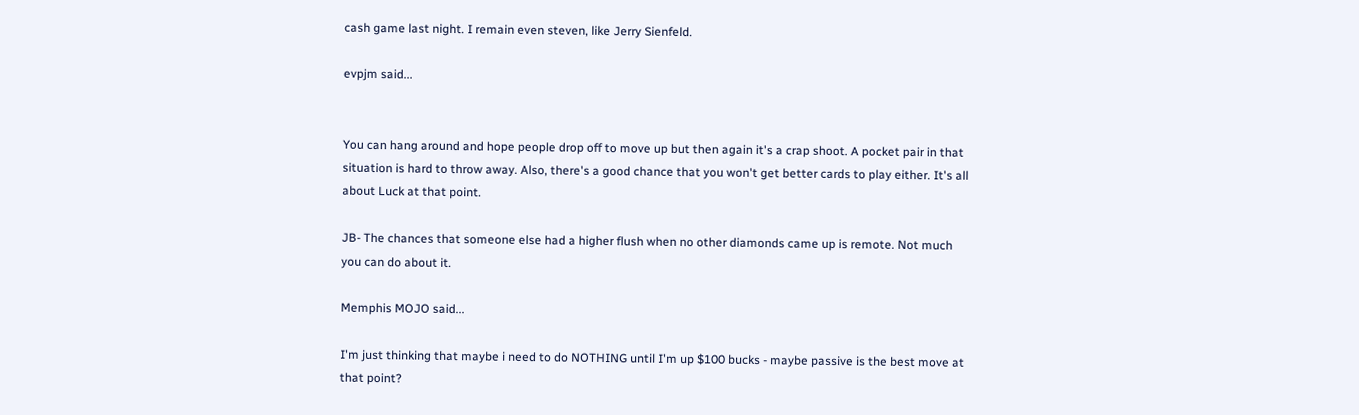cash game last night. I remain even steven, like Jerry Sienfeld.

evpjm said...


You can hang around and hope people drop off to move up but then again it's a crap shoot. A pocket pair in that situation is hard to throw away. Also, there's a good chance that you won't get better cards to play either. It's all about Luck at that point.

JB- The chances that someone else had a higher flush when no other diamonds came up is remote. Not much you can do about it.

Memphis MOJO said...

I'm just thinking that maybe i need to do NOTHING until I'm up $100 bucks - maybe passive is the best move at that point?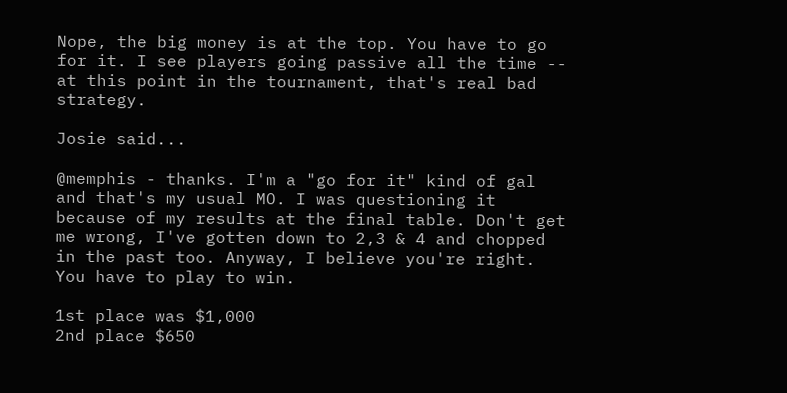Nope, the big money is at the top. You have to go for it. I see players going passive all the time -- at this point in the tournament, that's real bad strategy.

Josie said...

@memphis - thanks. I'm a "go for it" kind of gal and that's my usual MO. I was questioning it because of my results at the final table. Don't get me wrong, I've gotten down to 2,3 & 4 and chopped in the past too. Anyway, I believe you're right. You have to play to win.

1st place was $1,000
2nd place $650